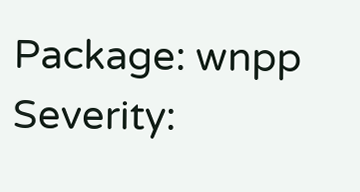Package: wnpp
Severity: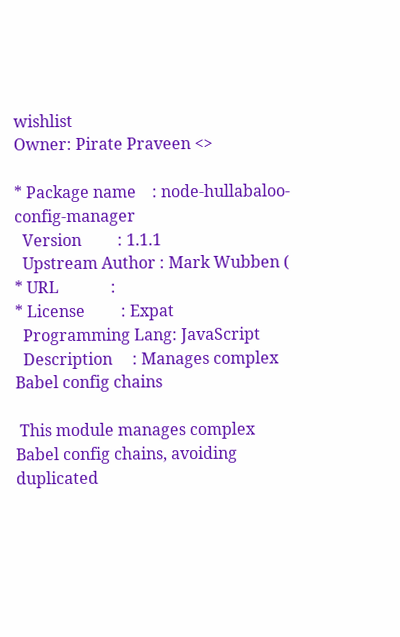wishlist
Owner: Pirate Praveen <>

* Package name    : node-hullabaloo-config-manager
  Version         : 1.1.1
  Upstream Author : Mark Wubben (
* URL             :
* License         : Expat
  Programming Lang: JavaScript
  Description     : Manages complex Babel config chains

 This module manages complex Babel config chains, avoiding duplicated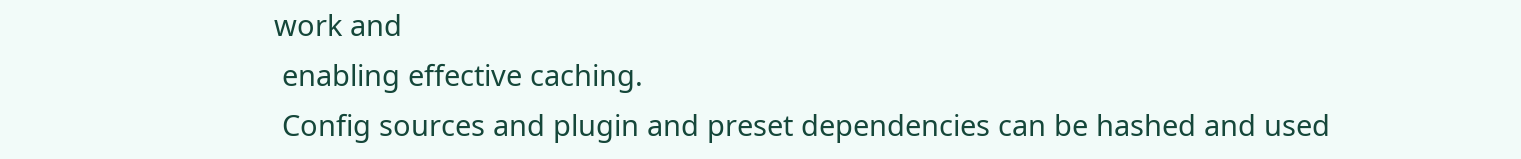work and
 enabling effective caching.
 Config sources and plugin and preset dependencies can be hashed and used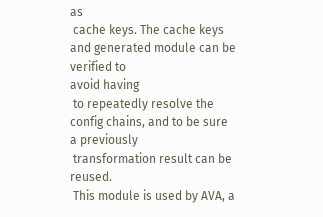as
 cache keys. The cache keys and generated module can be verified to
avoid having
 to repeatedly resolve the config chains, and to be sure a previously
 transformation result can be reused.
 This module is used by AVA, a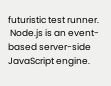futuristic test runner.
 Node.js is an event-based server-side JavaScript engine.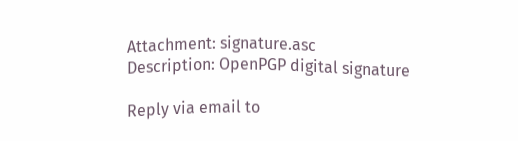Attachment: signature.asc
Description: OpenPGP digital signature

Reply via email to